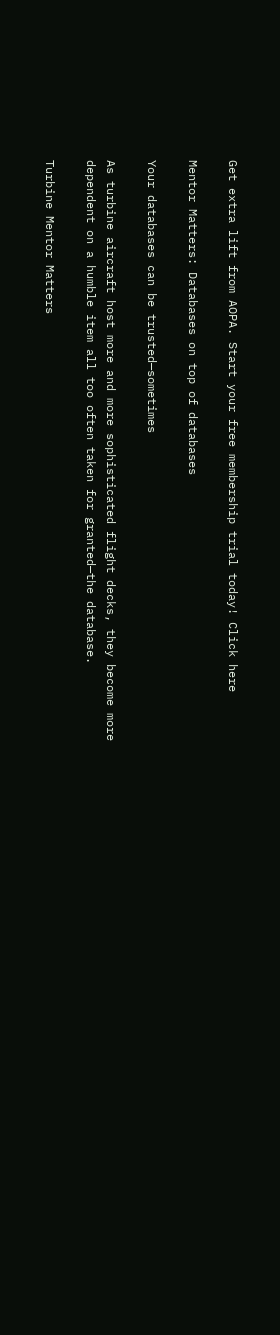Get extra lift from AOPA. Start your free membership trial today! Click here

Mentor Matters: Databases on top of databases

Your databases can be trusted—sometimes

As turbine aircraft host more and more sophisticated flight decks, they become more dependent on a humble item all too often taken for granted—the database.

Turbine Mentor Matters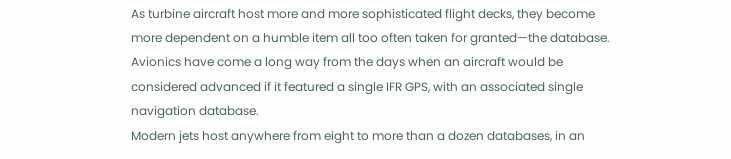As turbine aircraft host more and more sophisticated flight decks, they become more dependent on a humble item all too often taken for granted—the database. Avionics have come a long way from the days when an aircraft would be considered advanced if it featured a single IFR GPS, with an associated single navigation database.
Modern jets host anywhere from eight to more than a dozen databases, in an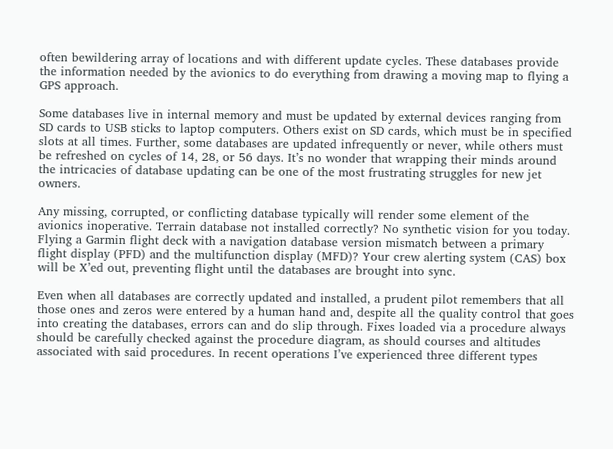often bewildering array of locations and with different update cycles. These databases provide the information needed by the avionics to do everything from drawing a moving map to flying a GPS approach.

Some databases live in internal memory and must be updated by external devices ranging from SD cards to USB sticks to laptop computers. Others exist on SD cards, which must be in specified slots at all times. Further, some databases are updated infrequently or never, while others must be refreshed on cycles of 14, 28, or 56 days. It’s no wonder that wrapping their minds around the intricacies of database updating can be one of the most frustrating struggles for new jet owners.

Any missing, corrupted, or conflicting database typically will render some element of the avionics inoperative. Terrain database not installed correctly? No synthetic vision for you today. Flying a Garmin flight deck with a navigation database version mismatch between a primary flight display (PFD) and the multifunction display (MFD)? Your crew alerting system (CAS) box will be X’ed out, preventing flight until the databases are brought into sync.

Even when all databases are correctly updated and installed, a prudent pilot remembers that all those ones and zeros were entered by a human hand and, despite all the quality control that goes into creating the databases, errors can and do slip through. Fixes loaded via a procedure always should be carefully checked against the procedure diagram, as should courses and altitudes associated with said procedures. In recent operations I’ve experienced three different types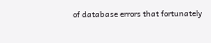of database errors that fortunately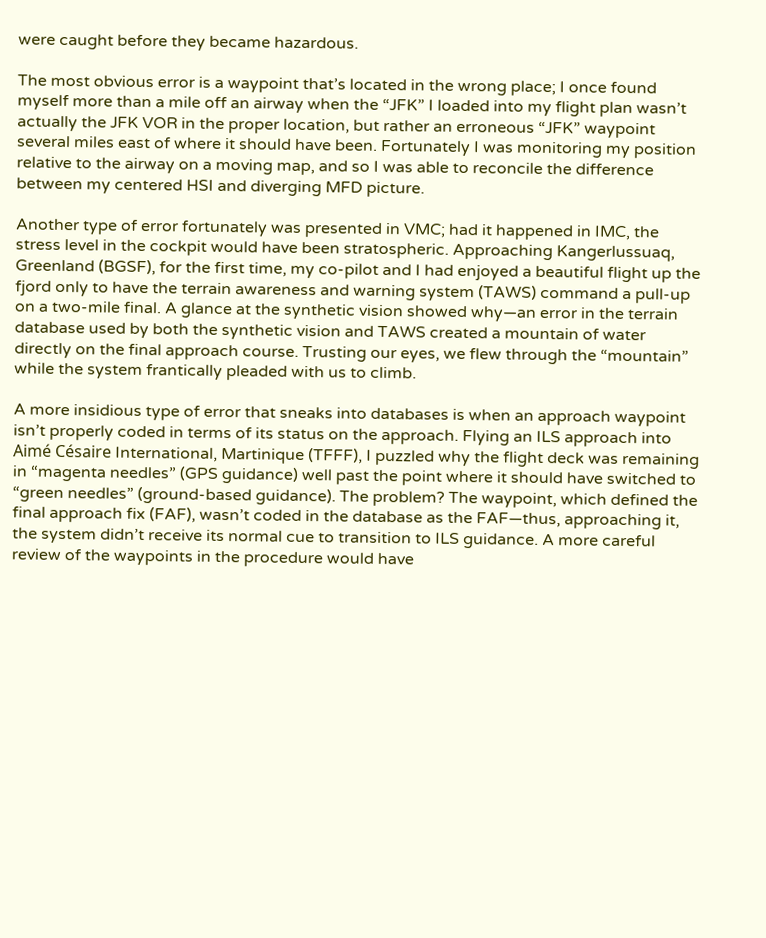were caught before they became hazardous.

The most obvious error is a waypoint that’s located in the wrong place; I once found myself more than a mile off an airway when the “JFK” I loaded into my flight plan wasn’t actually the JFK VOR in the proper location, but rather an erroneous “JFK” waypoint several miles east of where it should have been. Fortunately I was monitoring my position relative to the airway on a moving map, and so I was able to reconcile the difference between my centered HSI and diverging MFD picture.

Another type of error fortunately was presented in VMC; had it happened in IMC, the stress level in the cockpit would have been stratospheric. Approaching Kangerlussuaq, Greenland (BGSF), for the first time, my co-pilot and I had enjoyed a beautiful flight up the fjord only to have the terrain awareness and warning system (TAWS) command a pull-up on a two-mile final. A glance at the synthetic vision showed why—an error in the terrain database used by both the synthetic vision and TAWS created a mountain of water directly on the final approach course. Trusting our eyes, we flew through the “mountain” while the system frantically pleaded with us to climb.

A more insidious type of error that sneaks into databases is when an approach waypoint isn’t properly coded in terms of its status on the approach. Flying an ILS approach into Aimé Césaire International, Martinique (TFFF), I puzzled why the flight deck was remaining in “magenta needles” (GPS guidance) well past the point where it should have switched to “green needles” (ground-based guidance). The problem? The waypoint, which defined the final approach fix (FAF), wasn’t coded in the database as the FAF—thus, approaching it, the system didn’t receive its normal cue to transition to ILS guidance. A more careful review of the waypoints in the procedure would have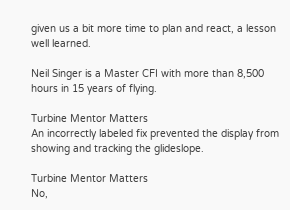given us a bit more time to plan and react, a lesson well learned.

Neil Singer is a Master CFI with more than 8,500 hours in 15 years of flying.

Turbine Mentor Matters
An incorrectly labeled fix prevented the display from showing and tracking the glideslope.

Turbine Mentor Matters
No,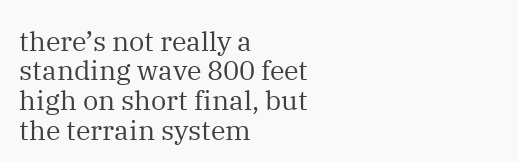there’s not really a standing wave 800 feet high on short final, but the terrain system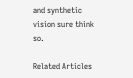and synthetic vision sure think so.

Related Articles